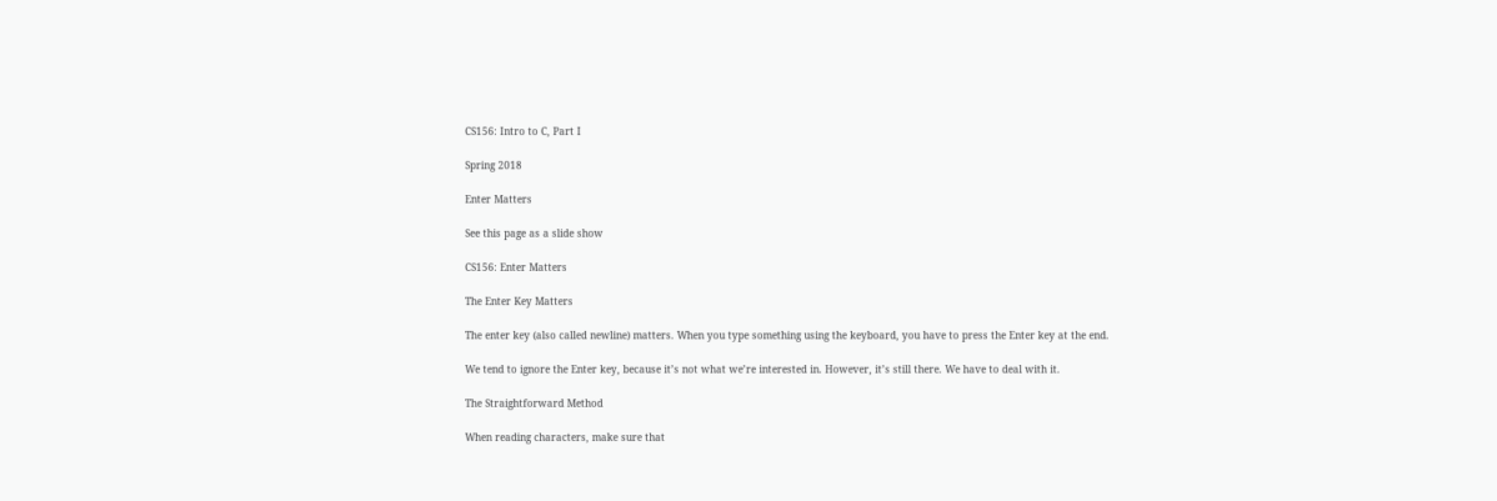CS156: Intro to C, Part I

Spring 2018

Enter Matters

See this page as a slide show

CS156: Enter Matters

The Enter Key Matters

The enter key (also called newline) matters. When you type something using the keyboard, you have to press the Enter key at the end.

We tend to ignore the Enter key, because it’s not what we’re interested in. However, it’s still there. We have to deal with it.

The Straightforward Method

When reading characters, make sure that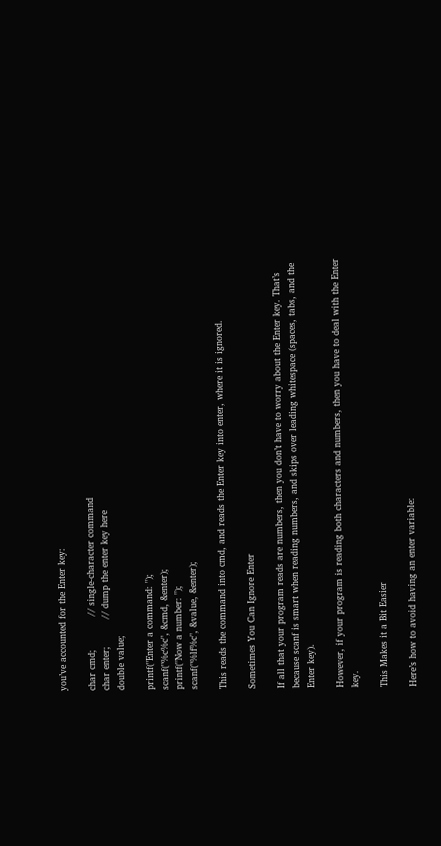you’ve accounted for the Enter key:

char cmd;           // single-character command
char enter;         // dump the enter key here
double value;

printf("Enter a command: ");
scanf("%c%c", &cmd, &enter);
printf("Now a number: ");
scanf("%lf%c", &value, &enter);

This reads the command into cmd, and reads the Enter key into enter, where it is ignored.

Sometimes You Can Ignore Enter

If all that your program reads are numbers, then you don’t have to worry about the Enter key. That’s because scanf is smart when reading numbers, and skips over leading whitespace (spaces, tabs, and the Enter key).

However, if your program is reading both characters and numbers, then you have to deal with the Enter key.

This Makes it a Bit Easier

Here’s how to avoid having an enter variable: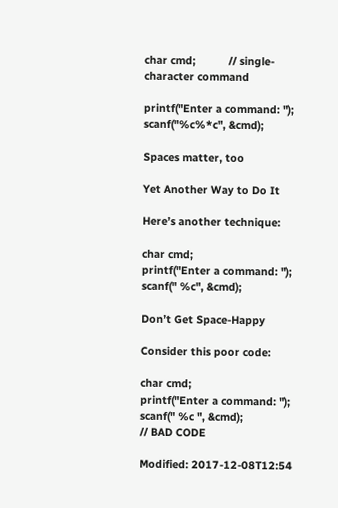char cmd;           // single-character command

printf("Enter a command: ");
scanf("%c%*c", &cmd);

Spaces matter, too

Yet Another Way to Do It

Here’s another technique:

char cmd;
printf("Enter a command: ");
scanf(" %c", &cmd);

Don’t Get Space-Happy

Consider this poor code:

char cmd;
printf("Enter a command: ");
scanf(" %c ", &cmd);                // BAD CODE

Modified: 2017-12-08T12:54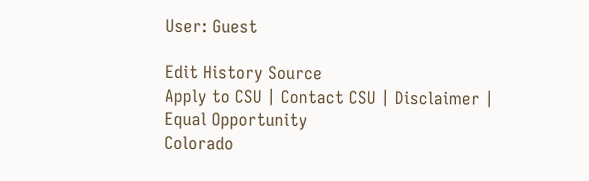User: Guest

Edit History Source
Apply to CSU | Contact CSU | Disclaimer | Equal Opportunity
Colorado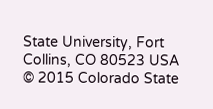State University, Fort Collins, CO 80523 USA
© 2015 Colorado State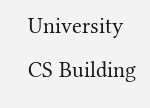University
CS Building